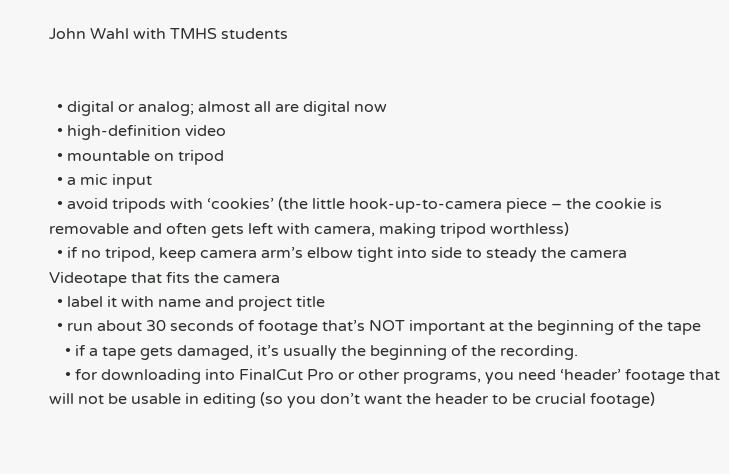John Wahl with TMHS students


  • digital or analog; almost all are digital now
  • high-definition video
  • mountable on tripod
  • a mic input
  • avoid tripods with ‘cookies’ (the little hook-up-to-camera piece – the cookie is removable and often gets left with camera, making tripod worthless)
  • if no tripod, keep camera arm’s elbow tight into side to steady the camera
Videotape that fits the camera
  • label it with name and project title
  • run about 30 seconds of footage that’s NOT important at the beginning of the tape
    • if a tape gets damaged, it’s usually the beginning of the recording.
    • for downloading into FinalCut Pro or other programs, you need ‘header’ footage that will not be usable in editing (so you don’t want the header to be crucial footage)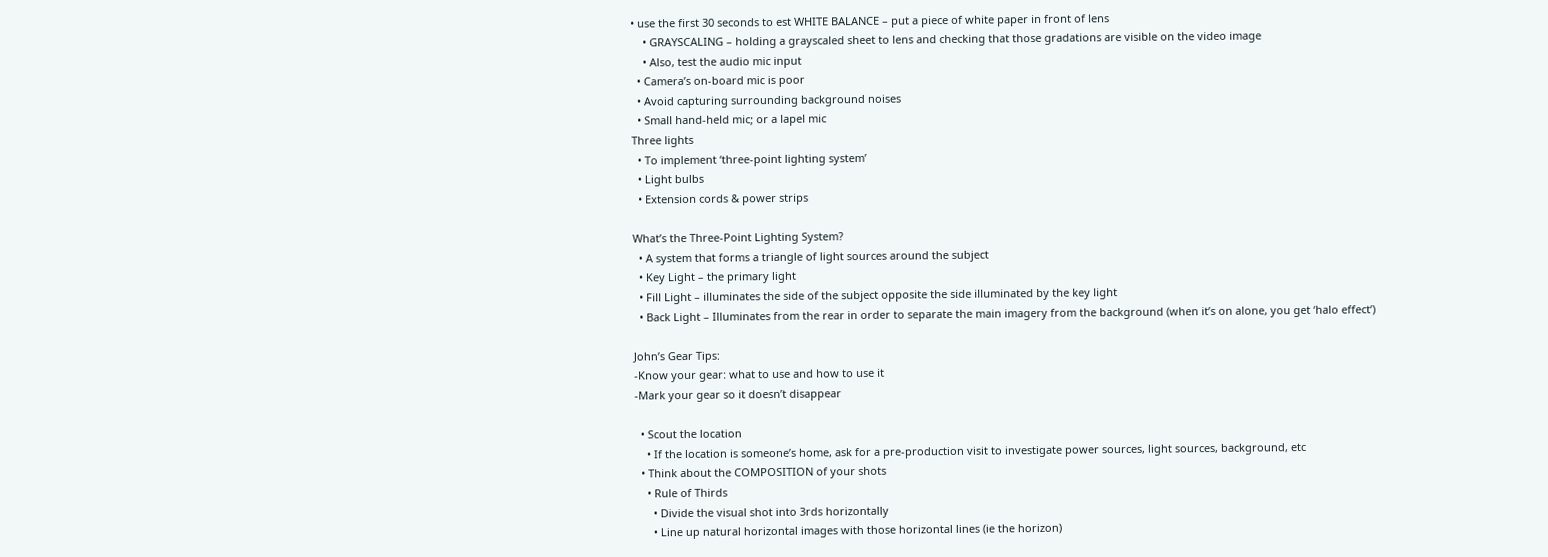• use the first 30 seconds to est WHITE BALANCE – put a piece of white paper in front of lens
    • GRAYSCALING – holding a grayscaled sheet to lens and checking that those gradations are visible on the video image
    • Also, test the audio mic input
  • Camera’s on-board mic is poor
  • Avoid capturing surrounding background noises
  • Small hand-held mic; or a lapel mic
Three lights
  • To implement ‘three-point lighting system’
  • Light bulbs
  • Extension cords & power strips

What’s the Three-Point Lighting System?
  • A system that forms a triangle of light sources around the subject
  • Key Light – the primary light
  • Fill Light – illuminates the side of the subject opposite the side illuminated by the key light
  • Back Light – Illuminates from the rear in order to separate the main imagery from the background (when it’s on alone, you get ‘halo effect’)

John’s Gear Tips:
-Know your gear: what to use and how to use it
-Mark your gear so it doesn’t disappear

  • Scout the location
    • If the location is someone’s home, ask for a pre-production visit to investigate power sources, light sources, background, etc
  • Think about the COMPOSITION of your shots
    • Rule of Thirds
      • Divide the visual shot into 3rds horizontally
      • Line up natural horizontal images with those horizontal lines (ie the horizon)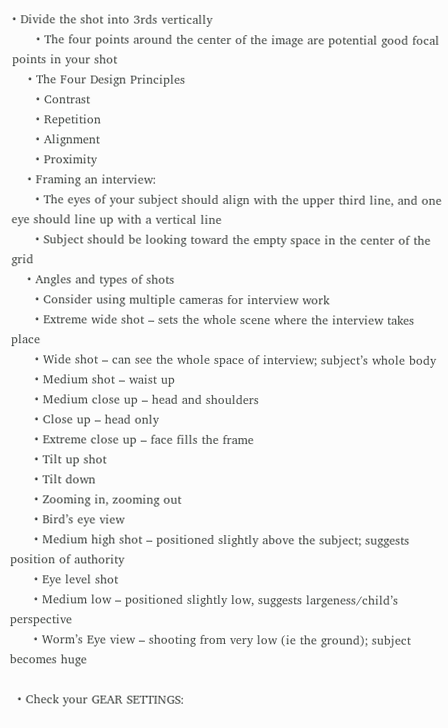• Divide the shot into 3rds vertically
      • The four points around the center of the image are potential good focal points in your shot
    • The Four Design Principles
      • Contrast
      • Repetition
      • Alignment
      • Proximity
    • Framing an interview:
      • The eyes of your subject should align with the upper third line, and one eye should line up with a vertical line
      • Subject should be looking toward the empty space in the center of the grid
    • Angles and types of shots
      • Consider using multiple cameras for interview work
      • Extreme wide shot – sets the whole scene where the interview takes place
      • Wide shot – can see the whole space of interview; subject’s whole body
      • Medium shot – waist up
      • Medium close up – head and shoulders
      • Close up – head only
      • Extreme close up – face fills the frame
      • Tilt up shot
      • Tilt down
      • Zooming in, zooming out
      • Bird’s eye view
      • Medium high shot – positioned slightly above the subject; suggests position of authority
      • Eye level shot
      • Medium low – positioned slightly low, suggests largeness/child’s perspective
      • Worm’s Eye view – shooting from very low (ie the ground); subject becomes huge

  • Check your GEAR SETTINGS: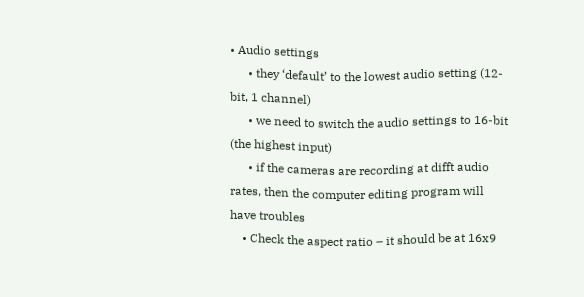• Audio settings
      • they ‘default’ to the lowest audio setting (12-bit, 1 channel)
      • we need to switch the audio settings to 16-bit (the highest input)
      • if the cameras are recording at difft audio rates, then the computer editing program will have troubles
    • Check the aspect ratio – it should be at 16x9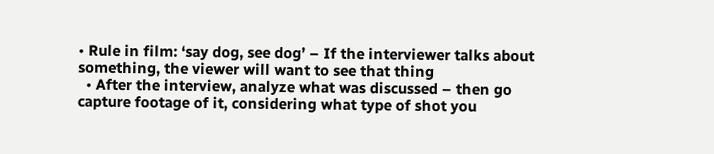• Rule in film: ‘say dog, see dog’ – If the interviewer talks about something, the viewer will want to see that thing
  • After the interview, analyze what was discussed – then go capture footage of it, considering what type of shot you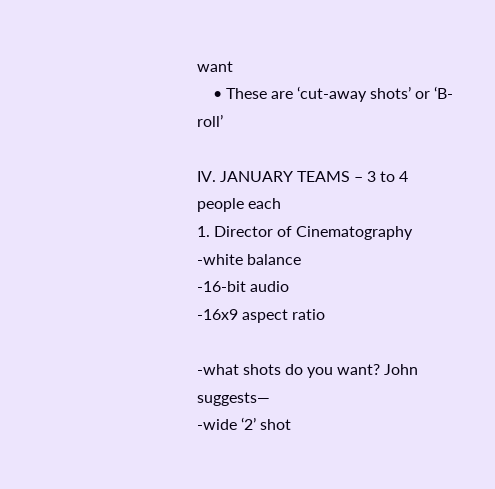want
    • These are ‘cut-away shots’ or ‘B-roll’

IV. JANUARY TEAMS – 3 to 4 people each
1. Director of Cinematography
-white balance
-16-bit audio
-16x9 aspect ratio

-what shots do you want? John suggests—
-wide ‘2’ shot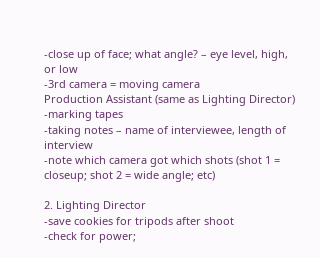-close up of face; what angle? – eye level, high, or low
-3rd camera = moving camera
Production Assistant (same as Lighting Director)
-marking tapes
-taking notes – name of interviewee, length of interview
-note which camera got which shots (shot 1 = closeup; shot 2 = wide angle; etc)

2. Lighting Director
-save cookies for tripods after shoot
-check for power;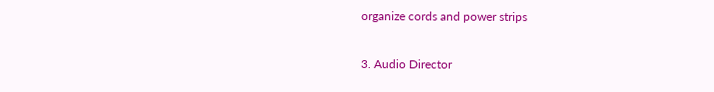organize cords and power strips

3. Audio Director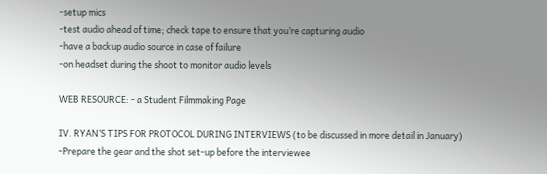-setup mics
-test audio ahead of time; check tape to ensure that you’re capturing audio
-have a backup audio source in case of failure
-on headset during the shoot to monitor audio levels

WEB RESOURCE: - a Student Filmmaking Page

IV. RYAN’S TIPS FOR PROTOCOL DURING INTERVIEWS (to be discussed in more detail in January)
-Prepare the gear and the shot set-up before the interviewee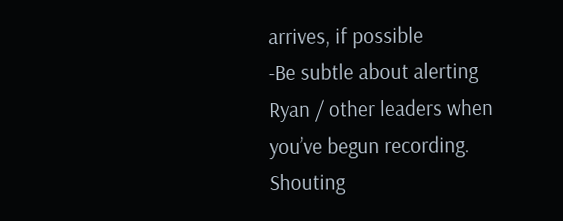arrives, if possible
-Be subtle about alerting Ryan / other leaders when you’ve begun recording. Shouting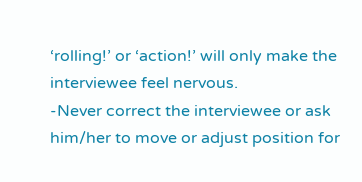‘rolling!’ or ‘action!’ will only make the interviewee feel nervous.
-Never correct the interviewee or ask him/her to move or adjust position for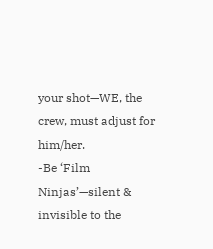your shot—WE, the crew, must adjust for him/her.
-Be ‘Film Ninjas’—silent & invisible to the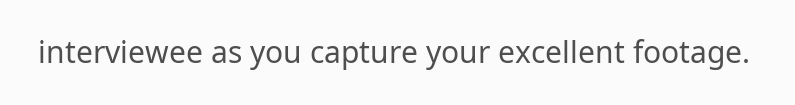interviewee as you capture your excellent footage.